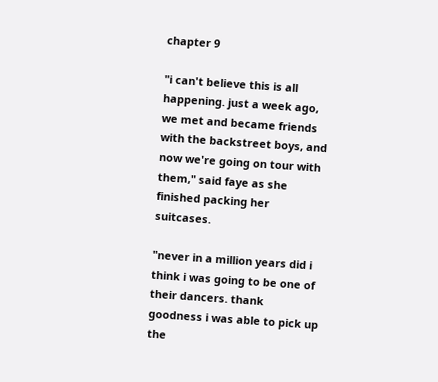chapter 9

"i can't believe this is all happening. just a week ago, we met and became friends with the backstreet boys, and now we're going on tour with them," said faye as she finished packing her suitcases.

"never in a million years did i think i was going to be one of their dancers. thank goodness i was able to pick up the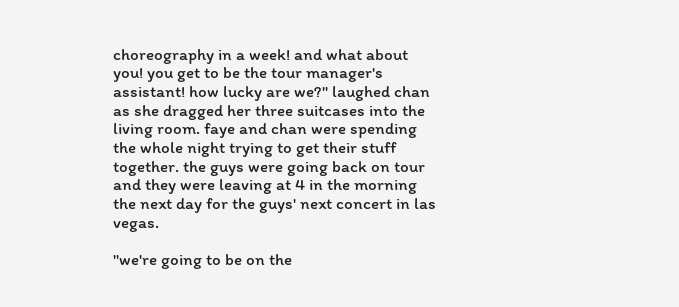choreography in a week! and what about you! you get to be the tour manager's assistant! how lucky are we?" laughed chan as she dragged her three suitcases into the living room. faye and chan were spending the whole night trying to get their stuff together. the guys were going back on tour and they were leaving at 4 in the morning the next day for the guys' next concert in las vegas.

"we're going to be on the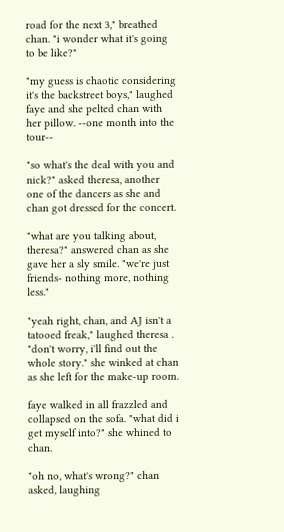road for the next 3," breathed chan. "i wonder what it's going to be like?"

"my guess is chaotic considering it's the backstreet boys," laughed faye and she pelted chan with her pillow. --one month into the tour--

"so what's the deal with you and nick?" asked theresa, another one of the dancers as she and chan got dressed for the concert.

"what are you talking about, theresa?" answered chan as she gave her a sly smile. "we're just friends- nothing more, nothing less."

"yeah right, chan, and AJ isn't a tatooed freak," laughed theresa . "don't worry, i'll find out the whole story." she winked at chan as she left for the make-up room.

faye walked in all frazzled and collapsed on the sofa. "what did i get myself into?" she whined to chan.

"oh no, what's wrong?" chan asked, laughing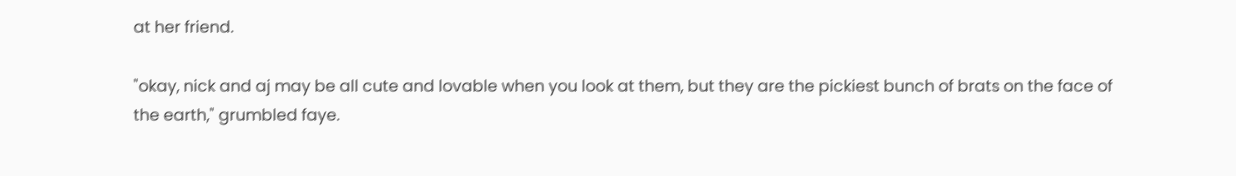at her friend.

"okay, nick and aj may be all cute and lovable when you look at them, but they are the pickiest bunch of brats on the face of the earth," grumbled faye.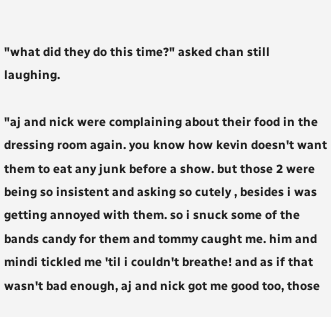"what did they do this time?" asked chan still laughing.

"aj and nick were complaining about their food in the dressing room again. you know how kevin doesn't want them to eat any junk before a show. but those 2 were being so insistent and asking so cutely , besides i was getting annoyed with them. so i snuck some of the bands candy for them and tommy caught me. him and mindi tickled me 'til i couldn't breathe! and as if that wasn't bad enough, aj and nick got me good too, those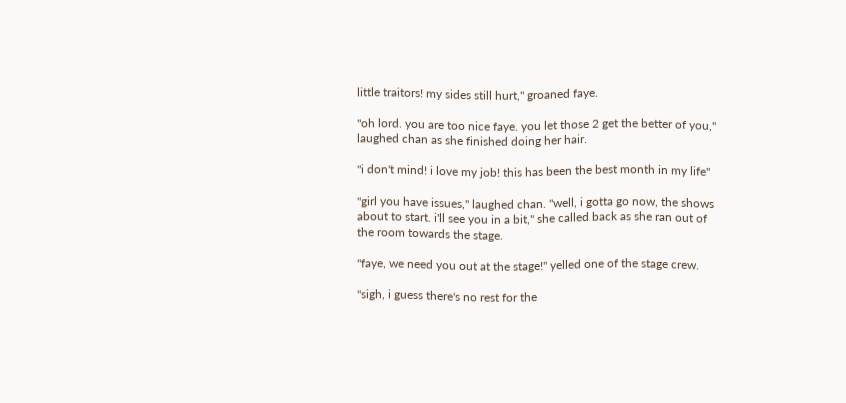little traitors! my sides still hurt," groaned faye.

"oh lord. you are too nice faye. you let those 2 get the better of you," laughed chan as she finished doing her hair.

"i don't mind! i love my job! this has been the best month in my life"

"girl you have issues," laughed chan. "well, i gotta go now, the shows about to start. i'll see you in a bit," she called back as she ran out of the room towards the stage.

"faye, we need you out at the stage!" yelled one of the stage crew.

"sigh, i guess there's no rest for the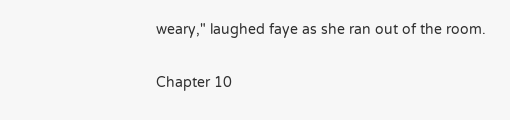weary," laughed faye as she ran out of the room.

Chapter 10